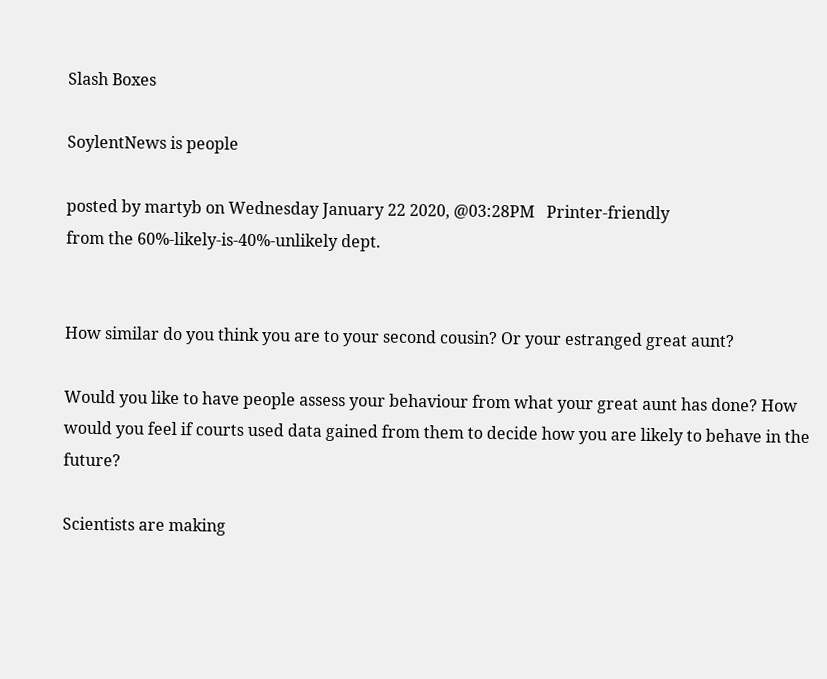Slash Boxes

SoylentNews is people

posted by martyb on Wednesday January 22 2020, @03:28PM   Printer-friendly
from the 60%-likely-is-40%-unlikely dept.


How similar do you think you are to your second cousin? Or your estranged great aunt?

Would you like to have people assess your behaviour from what your great aunt has done? How would you feel if courts used data gained from them to decide how you are likely to behave in the future?

Scientists are making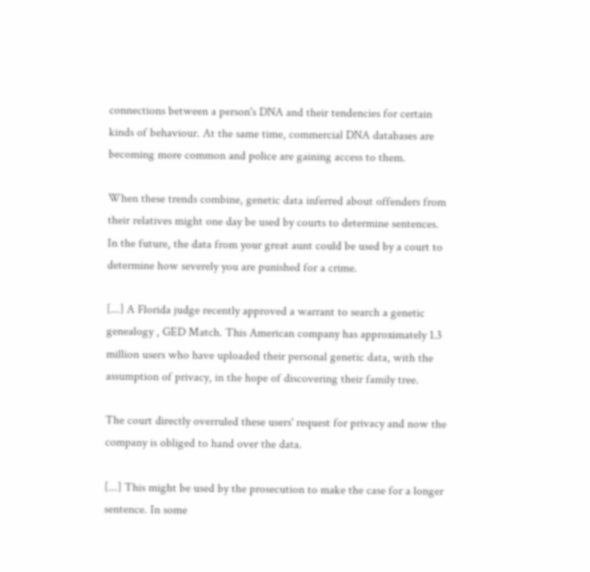connections between a person's DNA and their tendencies for certain kinds of behaviour. At the same time, commercial DNA databases are becoming more common and police are gaining access to them.

When these trends combine, genetic data inferred about offenders from their relatives might one day be used by courts to determine sentences. In the future, the data from your great aunt could be used by a court to determine how severely you are punished for a crime.

[...] A Florida judge recently approved a warrant to search a genetic genealogy , GED Match. This American company has approximately 1.3 million users who have uploaded their personal genetic data, with the assumption of privacy, in the hope of discovering their family tree.

The court directly overruled these users' request for privacy and now the company is obliged to hand over the data.

[...] This might be used by the prosecution to make the case for a longer sentence. In some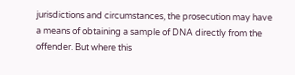jurisdictions and circumstances, the prosecution may have a means of obtaining a sample of DNA directly from the offender. But where this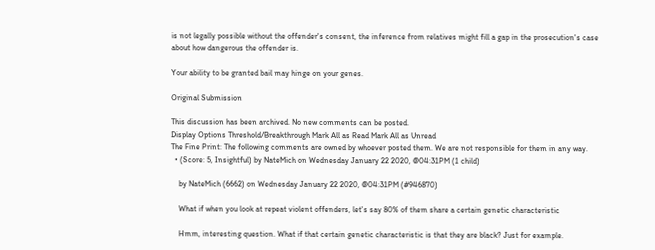is not legally possible without the offender's consent, the inference from relatives might fill a gap in the prosecution's case about how dangerous the offender is.

Your ability to be granted bail may hinge on your genes.

Original Submission

This discussion has been archived. No new comments can be posted.
Display Options Threshold/Breakthrough Mark All as Read Mark All as Unread
The Fine Print: The following comments are owned by whoever posted them. We are not responsible for them in any way.
  • (Score: 5, Insightful) by NateMich on Wednesday January 22 2020, @04:31PM (1 child)

    by NateMich (6662) on Wednesday January 22 2020, @04:31PM (#946870)

    What if when you look at repeat violent offenders, let's say 80% of them share a certain genetic characteristic

    Hmm, interesting question. What if that certain genetic characteristic is that they are black? Just for example.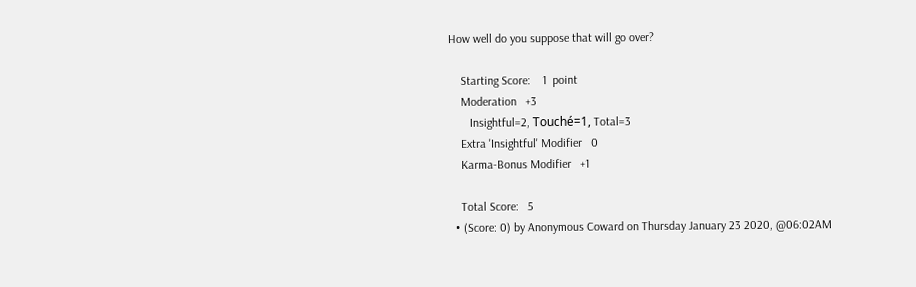How well do you suppose that will go over?

    Starting Score:    1  point
    Moderation   +3
       Insightful=2, Touché=1, Total=3
    Extra 'Insightful' Modifier   0
    Karma-Bonus Modifier   +1

    Total Score:   5
  • (Score: 0) by Anonymous Coward on Thursday January 23 2020, @06:02AM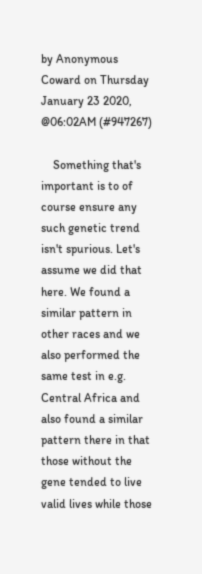by Anonymous Coward on Thursday January 23 2020, @06:02AM (#947267)

    Something that's important is to of course ensure any such genetic trend isn't spurious. Let's assume we did that here. We found a similar pattern in other races and we also performed the same test in e.g. Central Africa and also found a similar pattern there in that those without the gene tended to live valid lives while those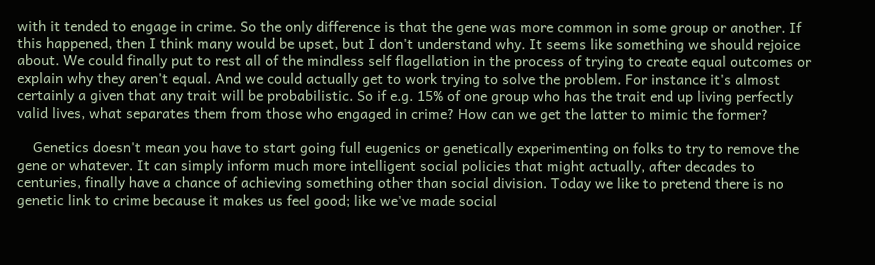with it tended to engage in crime. So the only difference is that the gene was more common in some group or another. If this happened, then I think many would be upset, but I don't understand why. It seems like something we should rejoice about. We could finally put to rest all of the mindless self flagellation in the process of trying to create equal outcomes or explain why they aren't equal. And we could actually get to work trying to solve the problem. For instance it's almost certainly a given that any trait will be probabilistic. So if e.g. 15% of one group who has the trait end up living perfectly valid lives, what separates them from those who engaged in crime? How can we get the latter to mimic the former?

    Genetics doesn't mean you have to start going full eugenics or genetically experimenting on folks to try to remove the gene or whatever. It can simply inform much more intelligent social policies that might actually, after decades to centuries, finally have a chance of achieving something other than social division. Today we like to pretend there is no genetic link to crime because it makes us feel good; like we've made social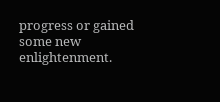progress or gained some new enlightenment.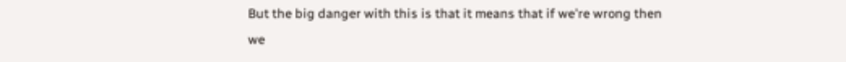But the big danger with this is that it means that if we're wrong then we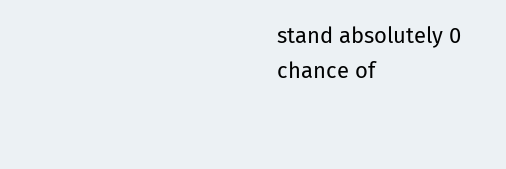stand absolutely 0 chance of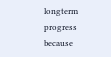longterm progress because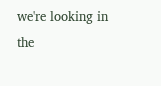we're looking in the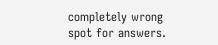completely wrong spot for answers.